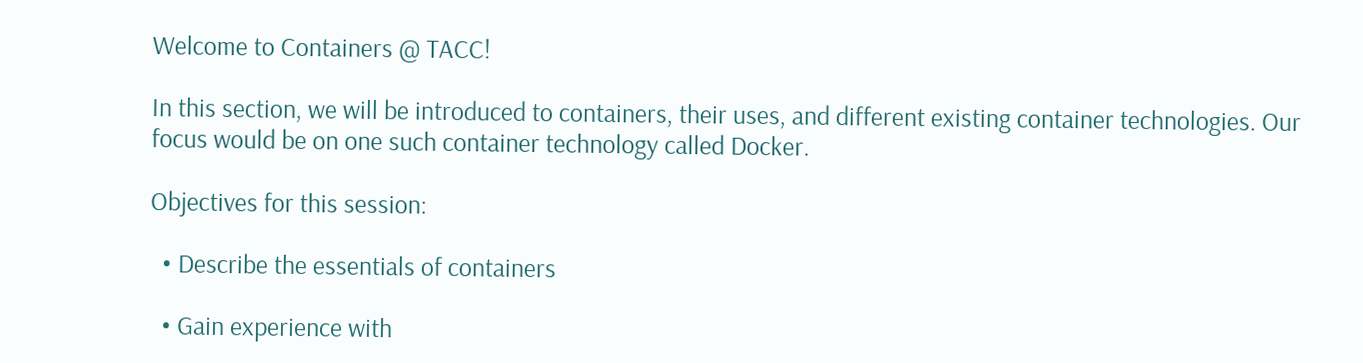Welcome to Containers @ TACC!

In this section, we will be introduced to containers, their uses, and different existing container technologies. Our focus would be on one such container technology called Docker.

Objectives for this session:

  • Describe the essentials of containers

  • Gain experience with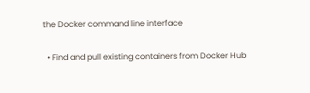the Docker command line interface

  • Find and pull existing containers from Docker Hub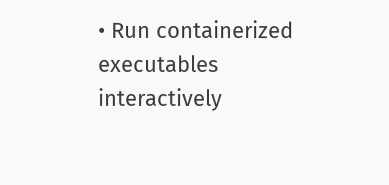• Run containerized executables interactively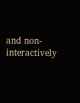and non-interactively